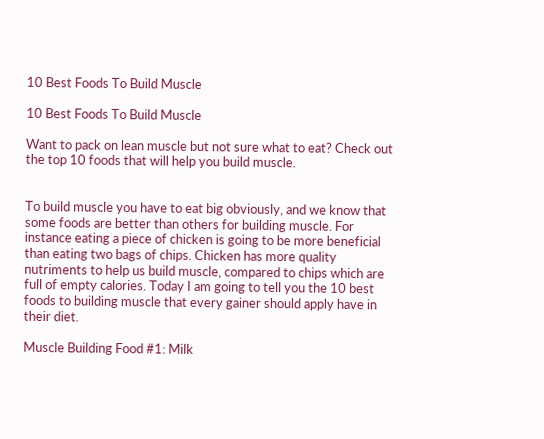10 Best Foods To Build Muscle

10 Best Foods To Build Muscle

Want to pack on lean muscle but not sure what to eat? Check out the top 10 foods that will help you build muscle.


To build muscle you have to eat big obviously, and we know that some foods are better than others for building muscle. For instance eating a piece of chicken is going to be more beneficial than eating two bags of chips. Chicken has more quality nutriments to help us build muscle, compared to chips which are full of empty calories. Today I am going to tell you the 10 best foods to building muscle that every gainer should apply have in their diet.

Muscle Building Food #1: Milk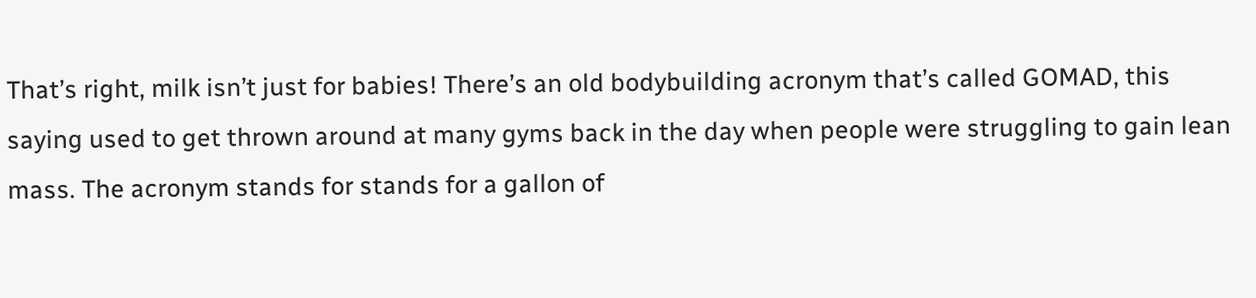That’s right, milk isn’t just for babies! There’s an old bodybuilding acronym that’s called GOMAD, this saying used to get thrown around at many gyms back in the day when people were struggling to gain lean mass. The acronym stands for stands for a gallon of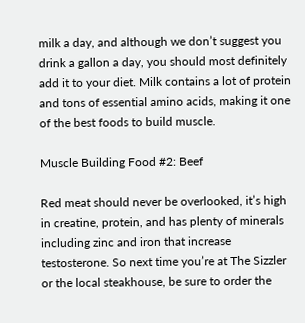milk a day, and although we don’t suggest you drink a gallon a day, you should most definitely add it to your diet. Milk contains a lot of protein and tons of essential amino acids, making it one of the best foods to build muscle.

Muscle Building Food #2: Beef

Red meat should never be overlooked, it’s high in creatine, protein, and has plenty of minerals including zinc and iron that increase testosterone. So next time you’re at The Sizzler or the local steakhouse, be sure to order the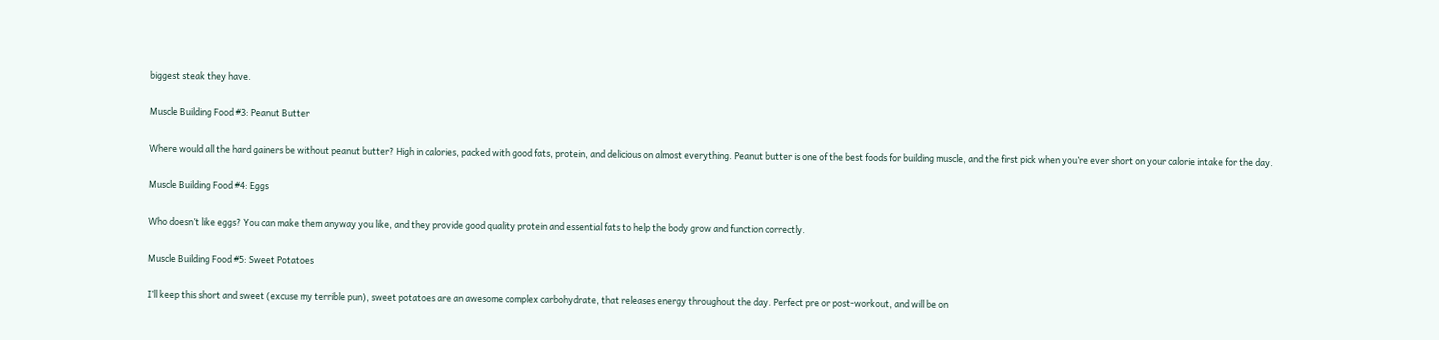biggest steak they have.

Muscle Building Food #3: Peanut Butter

Where would all the hard gainers be without peanut butter? High in calories, packed with good fats, protein, and delicious on almost everything. Peanut butter is one of the best foods for building muscle, and the first pick when you’re ever short on your calorie intake for the day.

Muscle Building Food #4: Eggs

Who doesn’t like eggs? You can make them anyway you like, and they provide good quality protein and essential fats to help the body grow and function correctly.

Muscle Building Food #5: Sweet Potatoes

I’ll keep this short and sweet (excuse my terrible pun), sweet potatoes are an awesome complex carbohydrate, that releases energy throughout the day. Perfect pre or post-workout, and will be on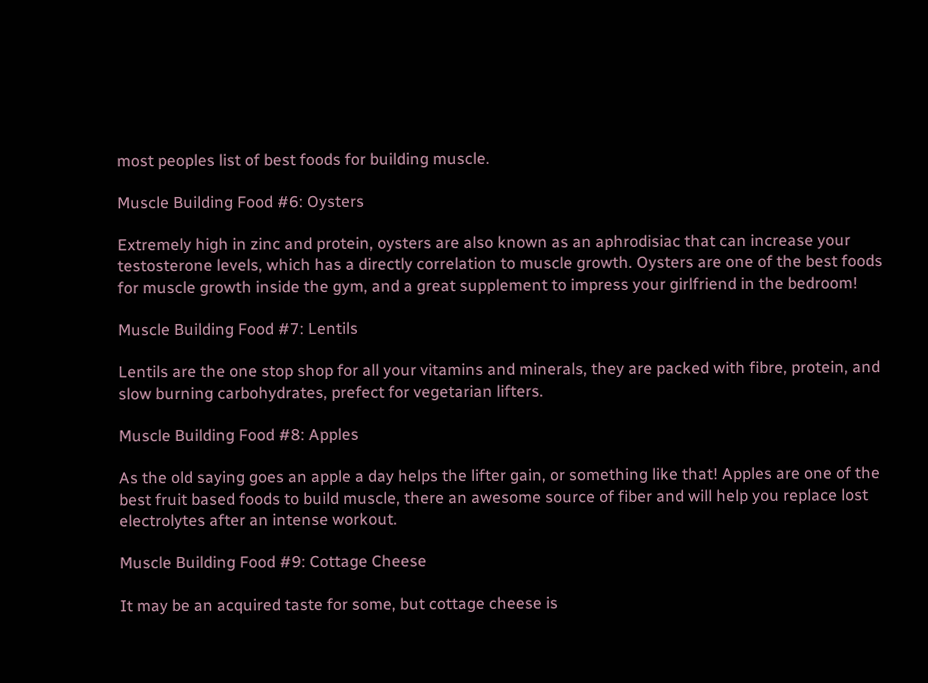most peoples list of best foods for building muscle.

Muscle Building Food #6: Oysters

Extremely high in zinc and protein, oysters are also known as an aphrodisiac that can increase your testosterone levels, which has a directly correlation to muscle growth. Oysters are one of the best foods for muscle growth inside the gym, and a great supplement to impress your girlfriend in the bedroom!

Muscle Building Food #7: Lentils

Lentils are the one stop shop for all your vitamins and minerals, they are packed with fibre, protein, and slow burning carbohydrates, prefect for vegetarian lifters.

Muscle Building Food #8: Apples

As the old saying goes an apple a day helps the lifter gain, or something like that! Apples are one of the best fruit based foods to build muscle, there an awesome source of fiber and will help you replace lost electrolytes after an intense workout.

Muscle Building Food #9: Cottage Cheese

It may be an acquired taste for some, but cottage cheese is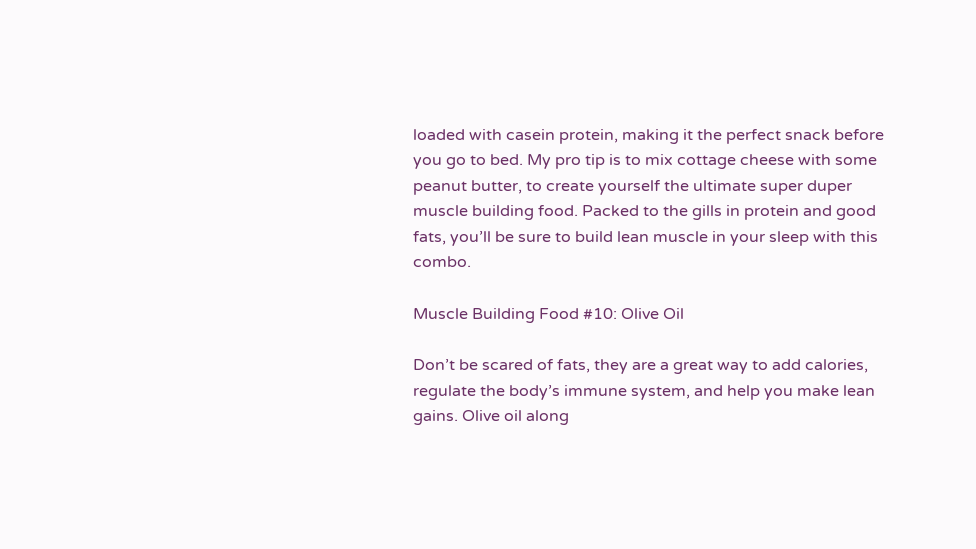loaded with casein protein, making it the perfect snack before you go to bed. My pro tip is to mix cottage cheese with some peanut butter, to create yourself the ultimate super duper muscle building food. Packed to the gills in protein and good fats, you’ll be sure to build lean muscle in your sleep with this combo.

Muscle Building Food #10: Olive Oil

Don’t be scared of fats, they are a great way to add calories, regulate the body’s immune system, and help you make lean gains. Olive oil along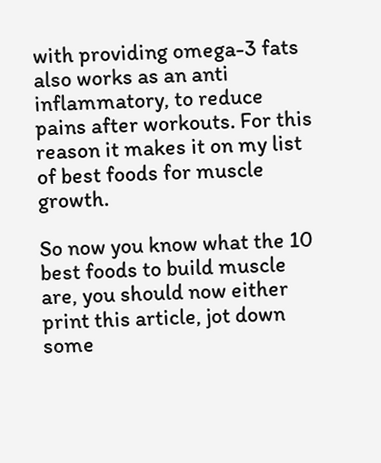with providing omega-3 fats also works as an anti inflammatory, to reduce pains after workouts. For this reason it makes it on my list of best foods for muscle growth.

So now you know what the 10 best foods to build muscle are, you should now either print this article, jot down some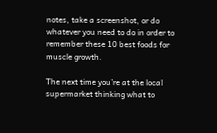notes, take a screenshot, or do whatever you need to do in order to remember these 10 best foods for muscle growth.

The next time you’re at the local supermarket thinking what to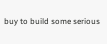buy to build some serious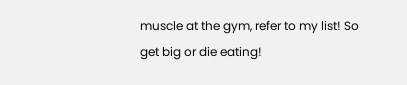muscle at the gym, refer to my list! So get big or die eating!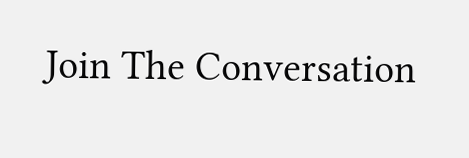Join The Conversation